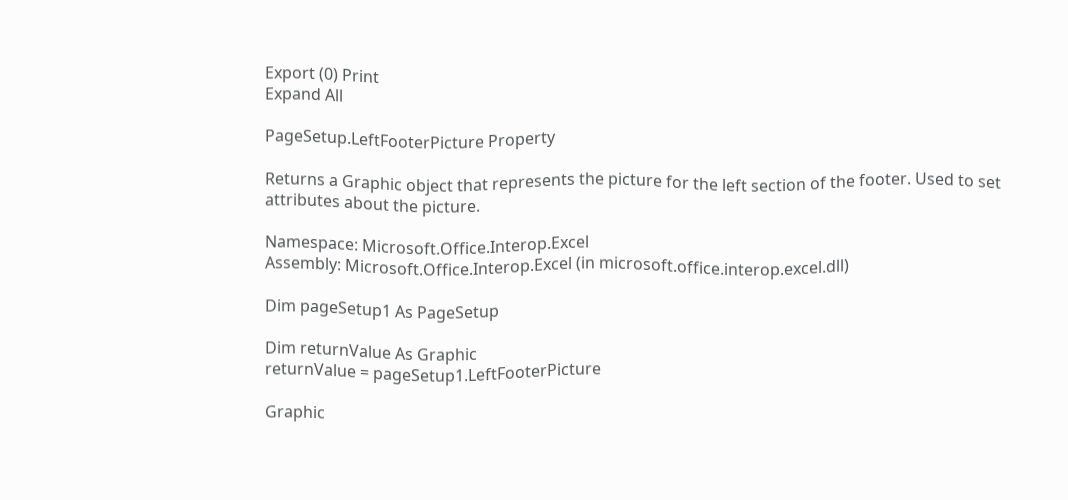Export (0) Print
Expand All

PageSetup.LeftFooterPicture Property

Returns a Graphic object that represents the picture for the left section of the footer. Used to set attributes about the picture.

Namespace: Microsoft.Office.Interop.Excel
Assembly: Microsoft.Office.Interop.Excel (in microsoft.office.interop.excel.dll)

Dim pageSetup1 As PageSetup

Dim returnValue As Graphic
returnValue = pageSetup1.LeftFooterPicture

Graphic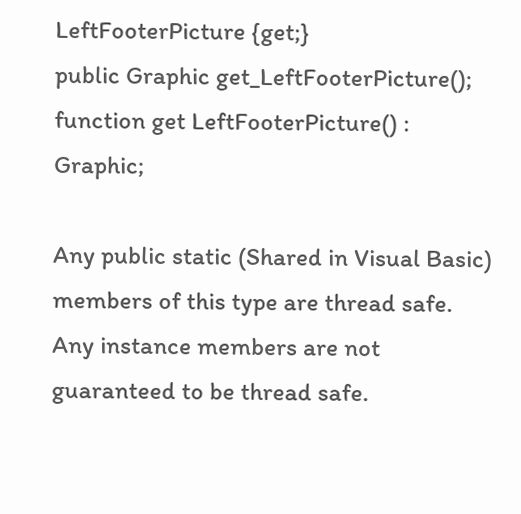LeftFooterPicture {get;}
public Graphic get_LeftFooterPicture();
function get LeftFooterPicture() : Graphic;

Any public static (Shared in Visual Basic) members of this type are thread safe. Any instance members are not guaranteed to be thread safe.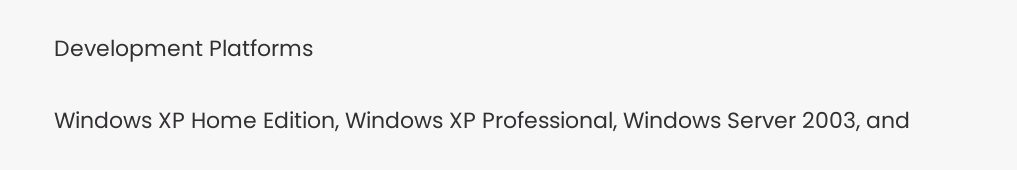Development Platforms

Windows XP Home Edition, Windows XP Professional, Windows Server 2003, and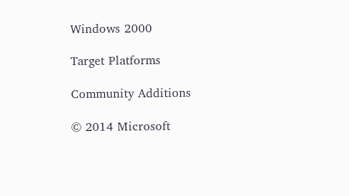Windows 2000

Target Platforms

Community Additions

© 2014 Microsoft